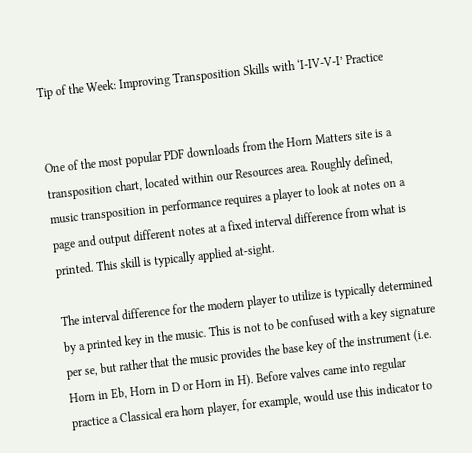Tip of the Week: Improving Transposition Skills with ‘I-IV-V-I’ Practice


One of the most popular PDF downloads from the Horn Matters site is a transposition chart, located within our Resources area. Roughly defined, music transposition in performance requires a player to look at notes on a page and output different notes at a fixed interval difference from what is printed. This skill is typically applied at-sight.

The interval difference for the modern player to utilize is typically determined by a printed key in the music. This is not to be confused with a key signature per se, but rather that the music provides the base key of the instrument (i.e. Horn in Eb, Horn in D or Horn in H). Before valves came into regular practice a Classical era horn player, for example, would use this indicator to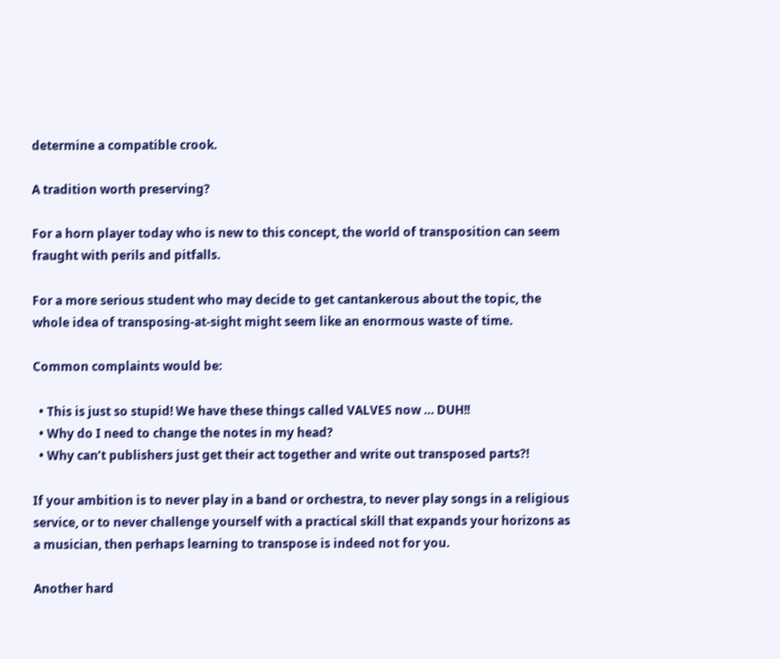determine a compatible crook.

A tradition worth preserving?

For a horn player today who is new to this concept, the world of transposition can seem fraught with perils and pitfalls.

For a more serious student who may decide to get cantankerous about the topic, the whole idea of transposing-at-sight might seem like an enormous waste of time.

Common complaints would be:

  • This is just so stupid! We have these things called VALVES now … DUH!!
  • Why do I need to change the notes in my head?
  • Why can’t publishers just get their act together and write out transposed parts?!

If your ambition is to never play in a band or orchestra, to never play songs in a religious service, or to never challenge yourself with a practical skill that expands your horizons as a musician, then perhaps learning to transpose is indeed not for you.

Another hard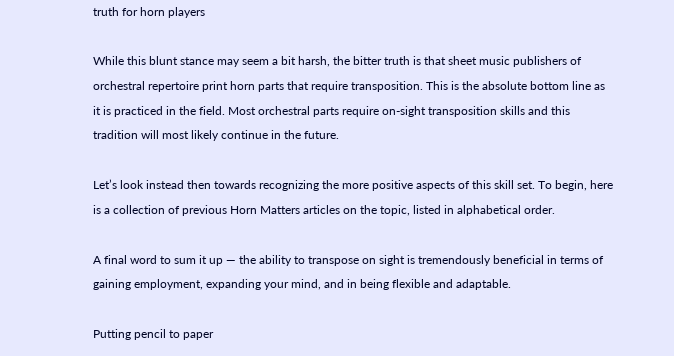truth for horn players

While this blunt stance may seem a bit harsh, the bitter truth is that sheet music publishers of orchestral repertoire print horn parts that require transposition. This is the absolute bottom line as it is practiced in the field. Most orchestral parts require on-sight transposition skills and this tradition will most likely continue in the future.

Let’s look instead then towards recognizing the more positive aspects of this skill set. To begin, here is a collection of previous Horn Matters articles on the topic, listed in alphabetical order.

A final word to sum it up — the ability to transpose on sight is tremendously beneficial in terms of gaining employment, expanding your mind, and in being flexible and adaptable.

Putting pencil to paper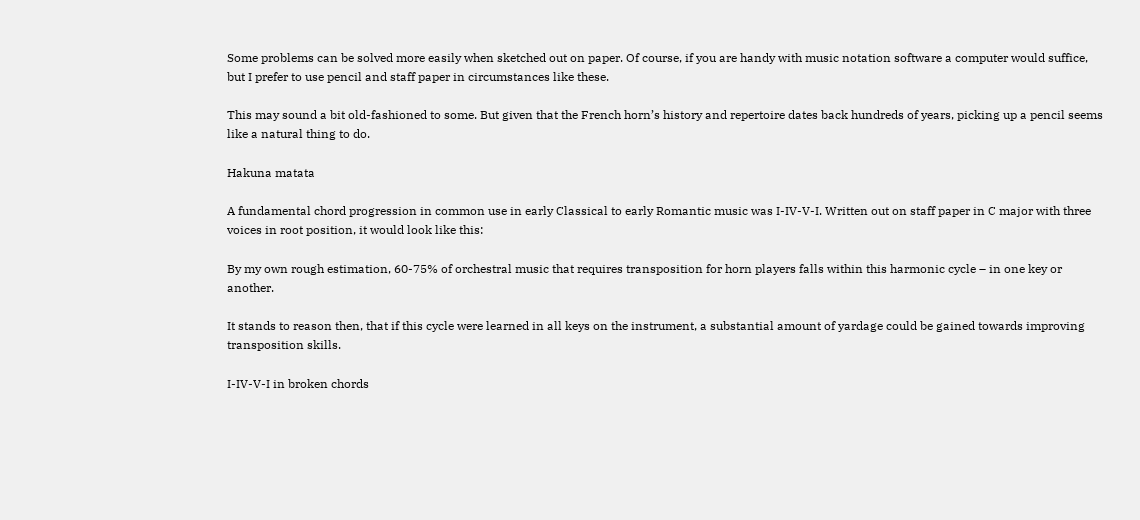Some problems can be solved more easily when sketched out on paper. Of course, if you are handy with music notation software a computer would suffice, but I prefer to use pencil and staff paper in circumstances like these.

This may sound a bit old-fashioned to some. But given that the French horn’s history and repertoire dates back hundreds of years, picking up a pencil seems like a natural thing to do.

Hakuna matata

A fundamental chord progression in common use in early Classical to early Romantic music was I-IV-V-I. Written out on staff paper in C major with three voices in root position, it would look like this:

By my own rough estimation, 60-75% of orchestral music that requires transposition for horn players falls within this harmonic cycle – in one key or another.

It stands to reason then, that if this cycle were learned in all keys on the instrument, a substantial amount of yardage could be gained towards improving transposition skills.

I-IV-V-I in broken chords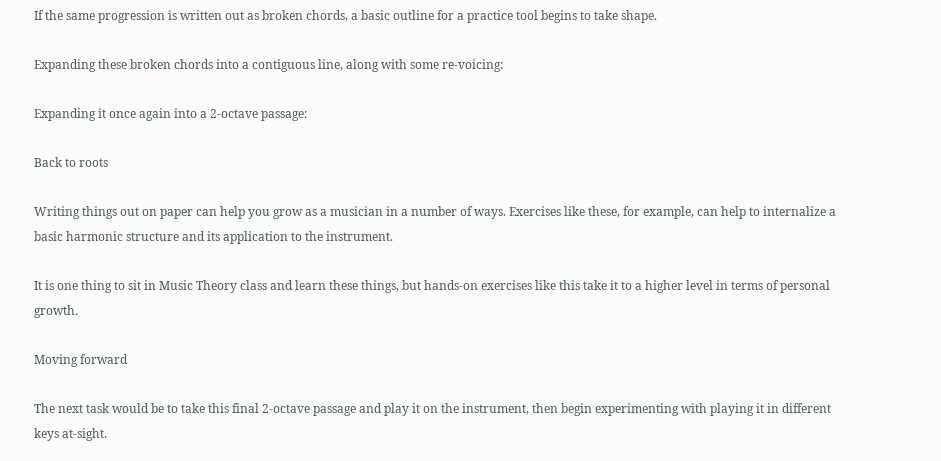If the same progression is written out as broken chords, a basic outline for a practice tool begins to take shape.

Expanding these broken chords into a contiguous line, along with some re-voicing:

Expanding it once again into a 2-octave passage:

Back to roots

Writing things out on paper can help you grow as a musician in a number of ways. Exercises like these, for example, can help to internalize a basic harmonic structure and its application to the instrument.

It is one thing to sit in Music Theory class and learn these things, but hands-on exercises like this take it to a higher level in terms of personal growth.

Moving forward

The next task would be to take this final 2-octave passage and play it on the instrument, then begin experimenting with playing it in different keys at-sight.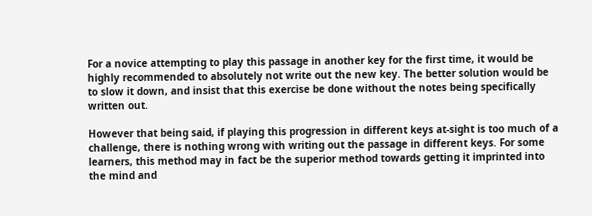For a novice attempting to play this passage in another key for the first time, it would be highly recommended to absolutely not write out the new key. The better solution would be to slow it down, and insist that this exercise be done without the notes being specifically written out.

However that being said, if playing this progression in different keys at-sight is too much of a challenge, there is nothing wrong with writing out the passage in different keys. For some learners, this method may in fact be the superior method towards getting it imprinted into the mind and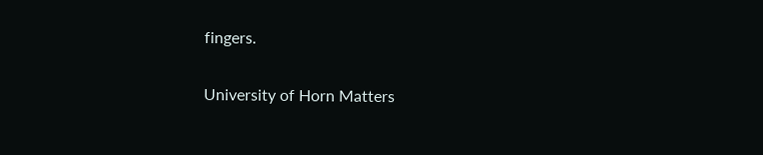fingers.

University of Horn Matters